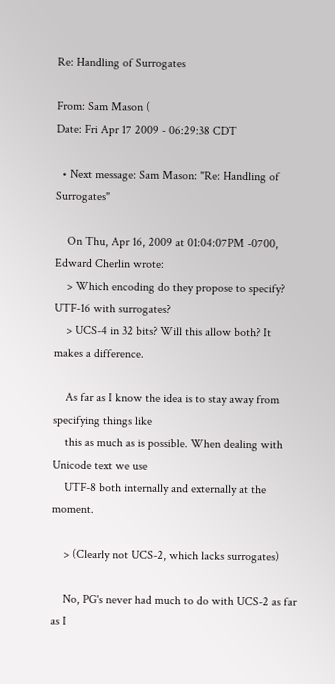Re: Handling of Surrogates

From: Sam Mason (
Date: Fri Apr 17 2009 - 06:29:38 CDT

  • Next message: Sam Mason: "Re: Handling of Surrogates"

    On Thu, Apr 16, 2009 at 01:04:07PM -0700, Edward Cherlin wrote:
    > Which encoding do they propose to specify? UTF-16 with surrogates?
    > UCS-4 in 32 bits? Will this allow both? It makes a difference.

    As far as I know the idea is to stay away from specifying things like
    this as much as is possible. When dealing with Unicode text we use
    UTF-8 both internally and externally at the moment.

    > (Clearly not UCS-2, which lacks surrogates)

    No, PG's never had much to do with UCS-2 as far as I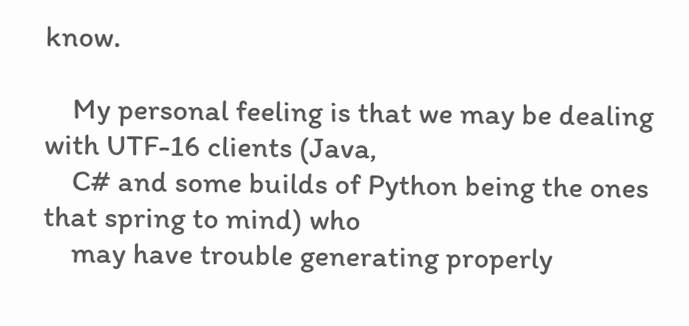know.

    My personal feeling is that we may be dealing with UTF-16 clients (Java,
    C# and some builds of Python being the ones that spring to mind) who
    may have trouble generating properly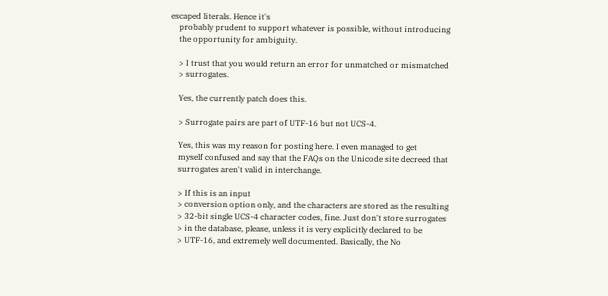escaped literals. Hence it's
    probably prudent to support whatever is possible, without introducing
    the opportunity for ambiguity.

    > I trust that you would return an error for unmatched or mismatched
    > surrogates.

    Yes, the currently patch does this.

    > Surrogate pairs are part of UTF-16 but not UCS-4.

    Yes, this was my reason for posting here. I even managed to get
    myself confused and say that the FAQs on the Unicode site decreed that
    surrogates aren't valid in interchange.

    > If this is an input
    > conversion option only, and the characters are stored as the resulting
    > 32-bit single UCS-4 character codes, fine. Just don't store surrogates
    > in the database, please, unless it is very explicitly declared to be
    > UTF-16, and extremely well documented. Basically, the No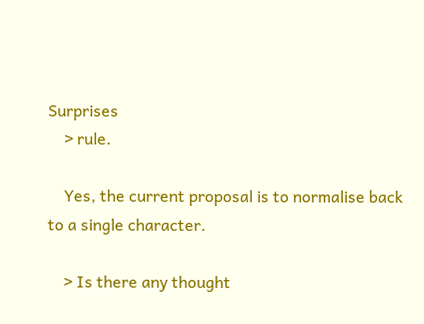Surprises
    > rule.

    Yes, the current proposal is to normalise back to a single character.

    > Is there any thought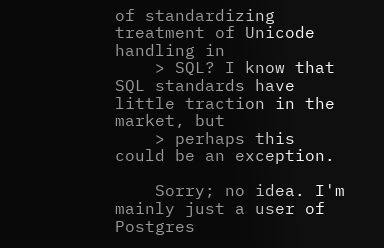of standardizing treatment of Unicode handling in
    > SQL? I know that SQL standards have little traction in the market, but
    > perhaps this could be an exception.

    Sorry; no idea. I'm mainly just a user of Postgres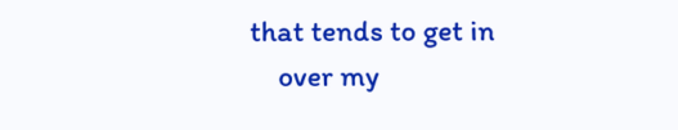that tends to get in
    over my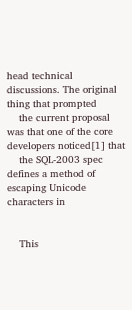head technical discussions. The original thing that prompted
    the current proposal was that one of the core developers noticed[1] that
    the SQL-2003 spec defines a method of escaping Unicode characters in


    This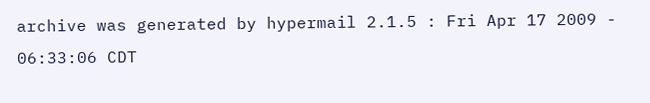archive was generated by hypermail 2.1.5 : Fri Apr 17 2009 - 06:33:06 CDT